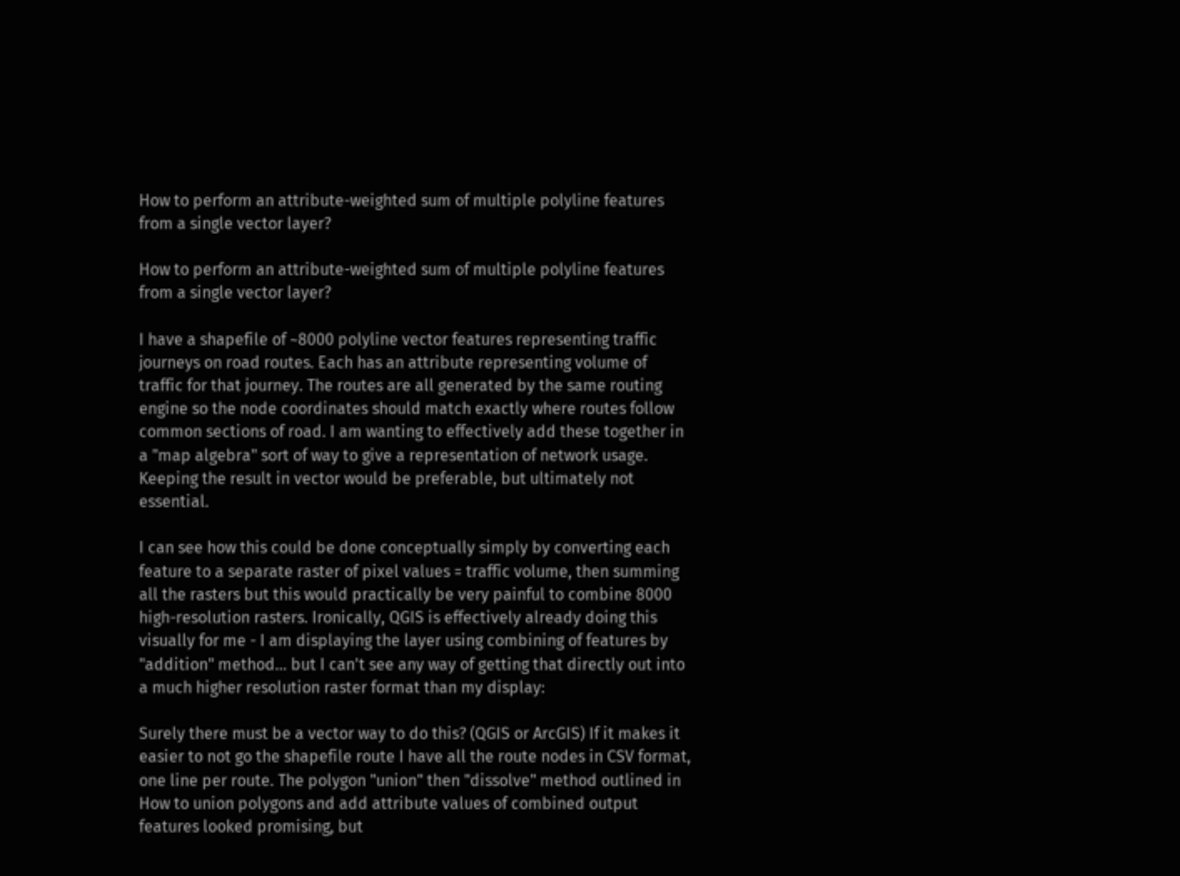How to perform an attribute-weighted sum of multiple polyline features from a single vector layer?

How to perform an attribute-weighted sum of multiple polyline features from a single vector layer?

I have a shapefile of ~8000 polyline vector features representing traffic journeys on road routes. Each has an attribute representing volume of traffic for that journey. The routes are all generated by the same routing engine so the node coordinates should match exactly where routes follow common sections of road. I am wanting to effectively add these together in a "map algebra" sort of way to give a representation of network usage. Keeping the result in vector would be preferable, but ultimately not essential.

I can see how this could be done conceptually simply by converting each feature to a separate raster of pixel values = traffic volume, then summing all the rasters but this would practically be very painful to combine 8000 high-resolution rasters. Ironically, QGIS is effectively already doing this visually for me - I am displaying the layer using combining of features by "addition" method… but I can't see any way of getting that directly out into a much higher resolution raster format than my display:

Surely there must be a vector way to do this? (QGIS or ArcGIS) If it makes it easier to not go the shapefile route I have all the route nodes in CSV format, one line per route. The polygon "union" then "dissolve" method outlined in How to union polygons and add attribute values of combined output features looked promising, but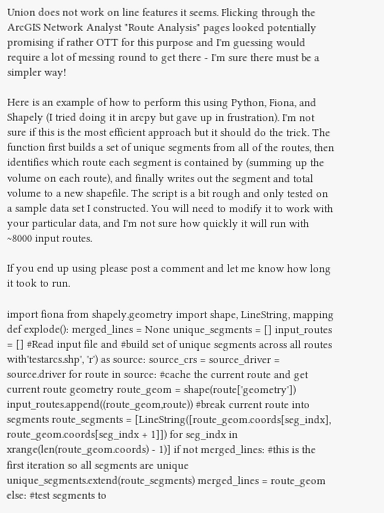Union does not work on line features it seems. Flicking through the ArcGIS Network Analyst "Route Analysis" pages looked potentially promising if rather OTT for this purpose and I'm guessing would require a lot of messing round to get there - I'm sure there must be a simpler way!

Here is an example of how to perform this using Python, Fiona, and Shapely (I tried doing it in arcpy but gave up in frustration). I'm not sure if this is the most efficient approach but it should do the trick. The function first builds a set of unique segments from all of the routes, then identifies which route each segment is contained by (summing up the volume on each route), and finally writes out the segment and total volume to a new shapefile. The script is a bit rough and only tested on a sample data set I constructed. You will need to modify it to work with your particular data, and I'm not sure how quickly it will run with ~8000 input routes.

If you end up using please post a comment and let me know how long it took to run.

import fiona from shapely.geometry import shape, LineString, mapping def explode(): merged_lines = None unique_segments = [] input_routes = [] #Read input file and #build set of unique segments across all routes with'testarcs.shp', 'r') as source: source_crs = source_driver = source.driver for route in source: #cache the current route and get current route geometry route_geom = shape(route['geometry']) input_routes.append((route_geom,route)) #break current route into segments route_segments = [LineString([route_geom.coords[seg_indx], route_geom.coords[seg_indx + 1]]) for seg_indx in xrange(len(route_geom.coords) - 1)] if not merged_lines: #this is the first iteration so all segments are unique unique_segments.extend(route_segments) merged_lines = route_geom else: #test segments to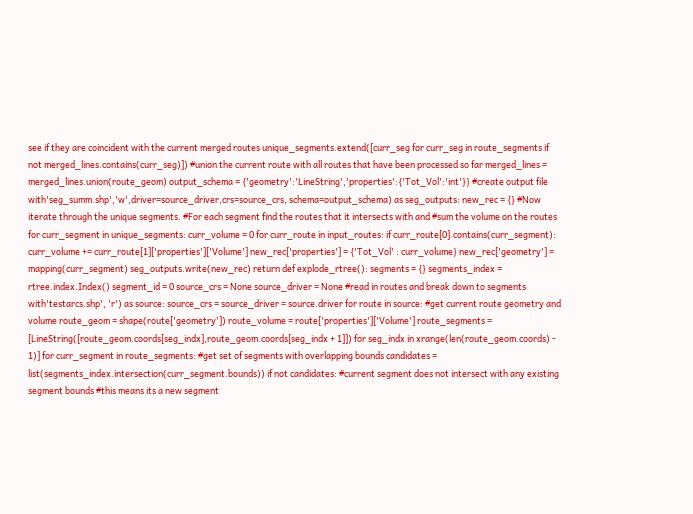see if they are coincident with the current merged routes unique_segments.extend([curr_seg for curr_seg in route_segments if not merged_lines.contains(curr_seg)]) #union the current route with all routes that have been processed so far merged_lines = merged_lines.union(route_geom) output_schema = {'geometry':'LineString','properties':{'Tot_Vol':'int'}} #create output file with'seg_summ.shp','w',driver=source_driver,crs=source_crs, schema=output_schema) as seg_outputs: new_rec = {} #Now iterate through the unique segments. #For each segment find the routes that it intersects with and #sum the volume on the routes for curr_segment in unique_segments: curr_volume = 0 for curr_route in input_routes: if curr_route[0].contains(curr_segment): curr_volume += curr_route[1]['properties']['Volume'] new_rec['properties'] = {'Tot_Vol' : curr_volume} new_rec['geometry'] = mapping(curr_segment) seg_outputs.write(new_rec) return def explode_rtree(): segments = {} segments_index = rtree.index.Index() segment_id = 0 source_crs = None source_driver = None #read in routes and break down to segments with'testarcs.shp', 'r') as source: source_crs = source_driver = source.driver for route in source: #get current route geometry and volume route_geom = shape(route['geometry']) route_volume = route['properties']['Volume'] route_segments = [LineString([route_geom.coords[seg_indx],route_geom.coords[seg_indx + 1]]) for seg_indx in xrange(len(route_geom.coords) - 1)] for curr_segment in route_segments: #get set of segments with overlapping bounds candidates = list(segments_index.intersection(curr_segment.bounds)) if not candidates: #current segment does not intersect with any existing segment bounds #this means its a new segment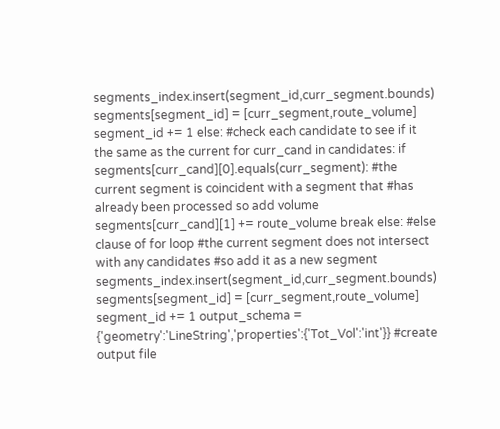segments_index.insert(segment_id,curr_segment.bounds) segments[segment_id] = [curr_segment,route_volume] segment_id += 1 else: #check each candidate to see if it the same as the current for curr_cand in candidates: if segments[curr_cand][0].equals(curr_segment): #the current segment is coincident with a segment that #has already been processed so add volume segments[curr_cand][1] += route_volume break else: #else clause of for loop #the current segment does not intersect with any candidates #so add it as a new segment segments_index.insert(segment_id,curr_segment.bounds) segments[segment_id] = [curr_segment,route_volume] segment_id += 1 output_schema = {'geometry':'LineString','properties':{'Tot_Vol':'int'}} #create output file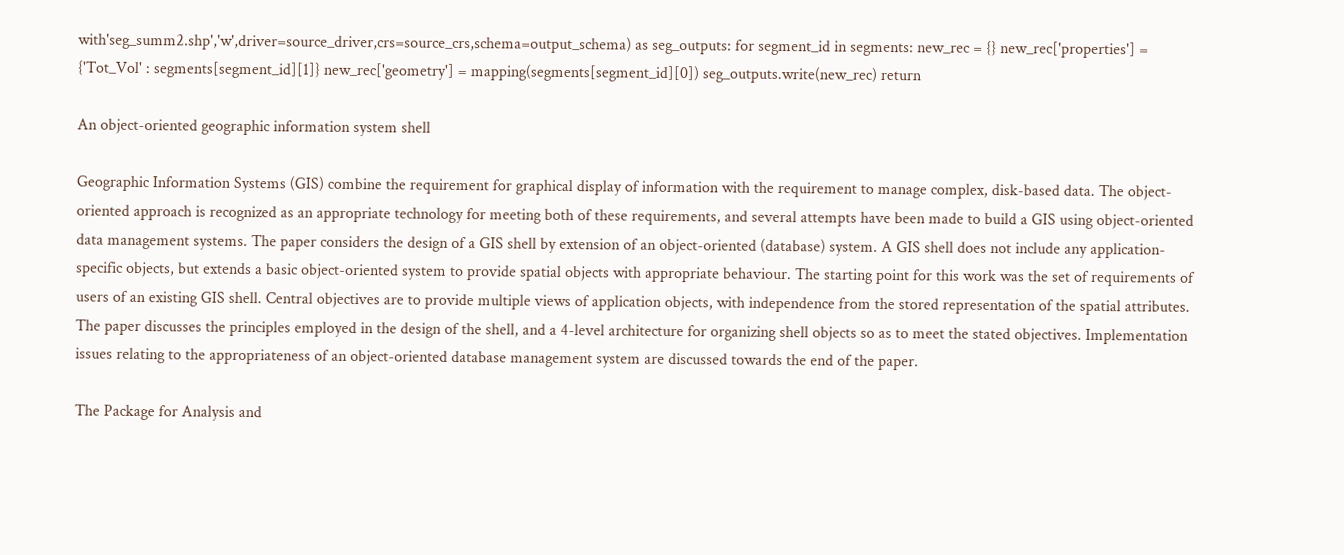with'seg_summ2.shp','w',driver=source_driver,crs=source_crs,schema=output_schema) as seg_outputs: for segment_id in segments: new_rec = {} new_rec['properties'] = {'Tot_Vol' : segments[segment_id][1]} new_rec['geometry'] = mapping(segments[segment_id][0]) seg_outputs.write(new_rec) return

An object-oriented geographic information system shell

Geographic Information Systems (GIS) combine the requirement for graphical display of information with the requirement to manage complex, disk-based data. The object-oriented approach is recognized as an appropriate technology for meeting both of these requirements, and several attempts have been made to build a GIS using object-oriented data management systems. The paper considers the design of a GIS shell by extension of an object-oriented (database) system. A GIS shell does not include any application-specific objects, but extends a basic object-oriented system to provide spatial objects with appropriate behaviour. The starting point for this work was the set of requirements of users of an existing GIS shell. Central objectives are to provide multiple views of application objects, with independence from the stored representation of the spatial attributes. The paper discusses the principles employed in the design of the shell, and a 4-level architecture for organizing shell objects so as to meet the stated objectives. Implementation issues relating to the appropriateness of an object-oriented database management system are discussed towards the end of the paper.

The Package for Analysis and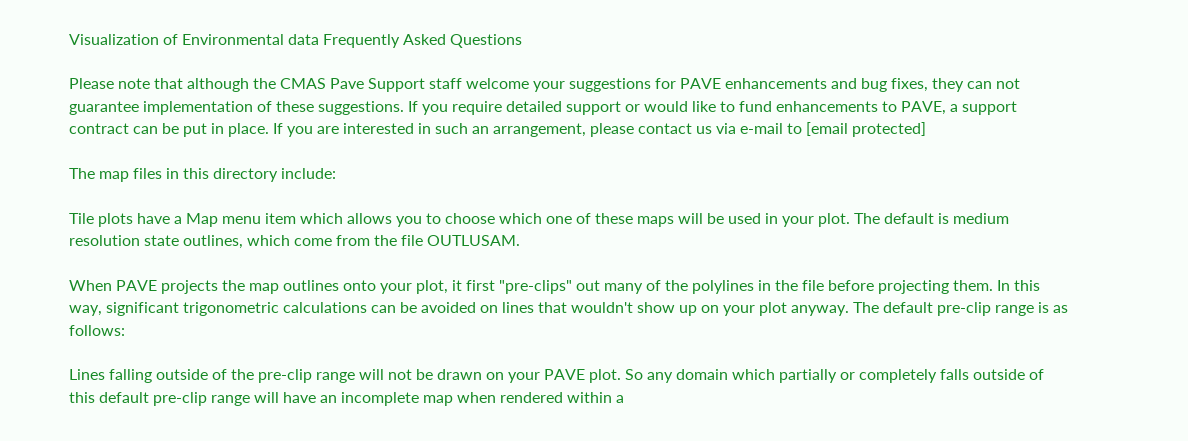Visualization of Environmental data Frequently Asked Questions

Please note that although the CMAS Pave Support staff welcome your suggestions for PAVE enhancements and bug fixes, they can not guarantee implementation of these suggestions. If you require detailed support or would like to fund enhancements to PAVE, a support contract can be put in place. If you are interested in such an arrangement, please contact us via e-mail to [email protected]

The map files in this directory include:

Tile plots have a Map menu item which allows you to choose which one of these maps will be used in your plot. The default is medium resolution state outlines, which come from the file OUTLUSAM.

When PAVE projects the map outlines onto your plot, it first "pre-clips" out many of the polylines in the file before projecting them. In this way, significant trigonometric calculations can be avoided on lines that wouldn't show up on your plot anyway. The default pre-clip range is as follows:

Lines falling outside of the pre-clip range will not be drawn on your PAVE plot. So any domain which partially or completely falls outside of this default pre-clip range will have an incomplete map when rendered within a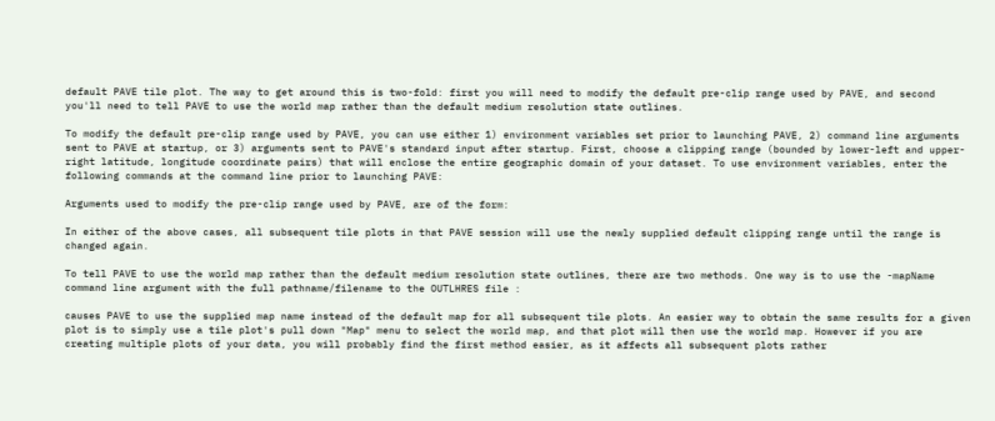default PAVE tile plot. The way to get around this is two-fold: first you will need to modify the default pre-clip range used by PAVE, and second you'll need to tell PAVE to use the world map rather than the default medium resolution state outlines.

To modify the default pre-clip range used by PAVE, you can use either 1) environment variables set prior to launching PAVE, 2) command line arguments sent to PAVE at startup, or 3) arguments sent to PAVE's standard input after startup. First, choose a clipping range (bounded by lower-left and upper-right latitude, longitude coordinate pairs) that will enclose the entire geographic domain of your dataset. To use environment variables, enter the following commands at the command line prior to launching PAVE:

Arguments used to modify the pre-clip range used by PAVE, are of the form:

In either of the above cases, all subsequent tile plots in that PAVE session will use the newly supplied default clipping range until the range is changed again.

To tell PAVE to use the world map rather than the default medium resolution state outlines, there are two methods. One way is to use the -mapName command line argument with the full pathname/filename to the OUTLHRES file :

causes PAVE to use the supplied map name instead of the default map for all subsequent tile plots. An easier way to obtain the same results for a given plot is to simply use a tile plot's pull down "Map" menu to select the world map, and that plot will then use the world map. However if you are creating multiple plots of your data, you will probably find the first method easier, as it affects all subsequent plots rather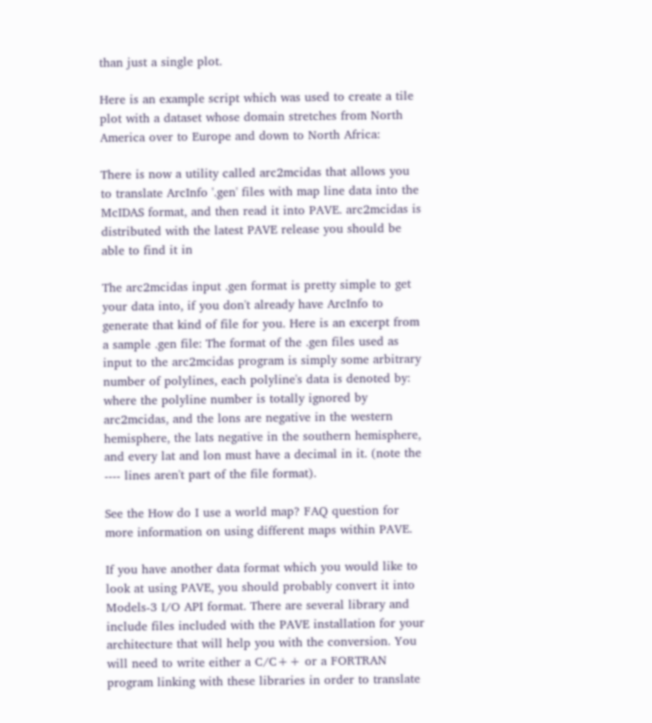than just a single plot.

Here is an example script which was used to create a tile plot with a dataset whose domain stretches from North America over to Europe and down to North Africa:

There is now a utility called arc2mcidas that allows you to translate ArcInfo '.gen' files with map line data into the McIDAS format, and then read it into PAVE. arc2mcidas is distributed with the latest PAVE release you should be able to find it in

The arc2mcidas input .gen format is pretty simple to get your data into, if you don't already have ArcInfo to generate that kind of file for you. Here is an excerpt from a sample .gen file: The format of the .gen files used as input to the arc2mcidas program is simply some arbitrary number of polylines, each polyline's data is denoted by: where the polyline number is totally ignored by arc2mcidas, and the lons are negative in the western hemisphere, the lats negative in the southern hemisphere, and every lat and lon must have a decimal in it. (note the ---- lines aren't part of the file format).

See the How do I use a world map? FAQ question for more information on using different maps within PAVE.

If you have another data format which you would like to look at using PAVE, you should probably convert it into Models-3 I/O API format. There are several library and include files included with the PAVE installation for your architecture that will help you with the conversion. You will need to write either a C/C++ or a FORTRAN program linking with these libraries in order to translate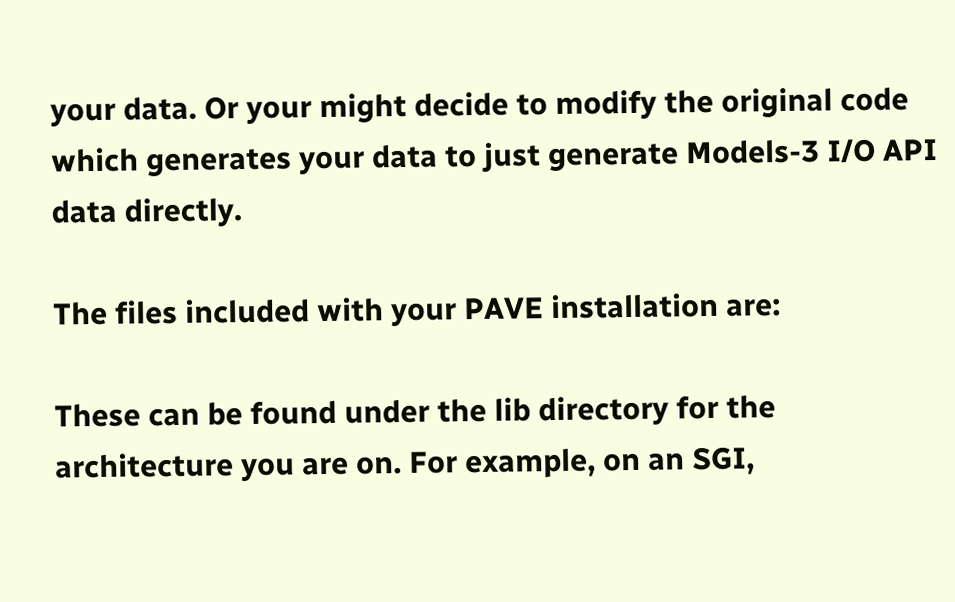your data. Or your might decide to modify the original code which generates your data to just generate Models-3 I/O API data directly.

The files included with your PAVE installation are:

These can be found under the lib directory for the architecture you are on. For example, on an SGI,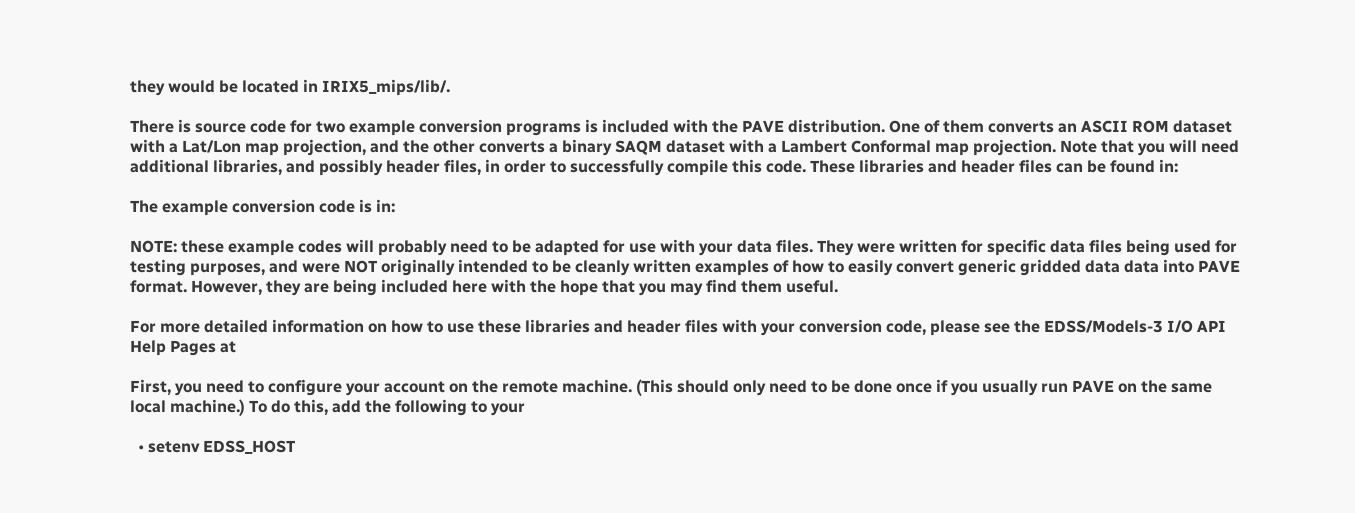they would be located in IRIX5_mips/lib/.

There is source code for two example conversion programs is included with the PAVE distribution. One of them converts an ASCII ROM dataset with a Lat/Lon map projection, and the other converts a binary SAQM dataset with a Lambert Conformal map projection. Note that you will need additional libraries, and possibly header files, in order to successfully compile this code. These libraries and header files can be found in:

The example conversion code is in:

NOTE: these example codes will probably need to be adapted for use with your data files. They were written for specific data files being used for testing purposes, and were NOT originally intended to be cleanly written examples of how to easily convert generic gridded data data into PAVE format. However, they are being included here with the hope that you may find them useful.

For more detailed information on how to use these libraries and header files with your conversion code, please see the EDSS/Models-3 I/O API Help Pages at

First, you need to configure your account on the remote machine. (This should only need to be done once if you usually run PAVE on the same local machine.) To do this, add the following to your

  • setenv EDSS_HOST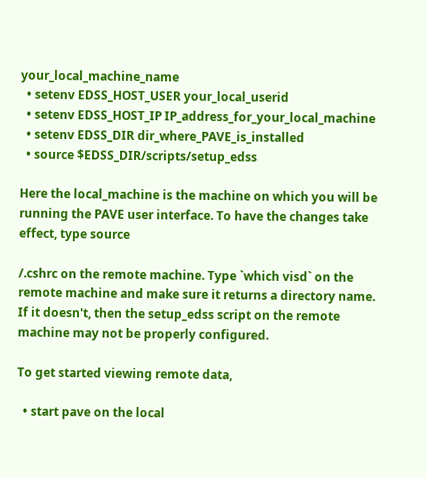your_local_machine_name
  • setenv EDSS_HOST_USER your_local_userid
  • setenv EDSS_HOST_IP IP_address_for_your_local_machine
  • setenv EDSS_DIR dir_where_PAVE_is_installed
  • source $EDSS_DIR/scripts/setup_edss

Here the local_machine is the machine on which you will be running the PAVE user interface. To have the changes take effect, type source

/.cshrc on the remote machine. Type `which visd` on the remote machine and make sure it returns a directory name. If it doesn't, then the setup_edss script on the remote machine may not be properly configured.

To get started viewing remote data,

  • start pave on the local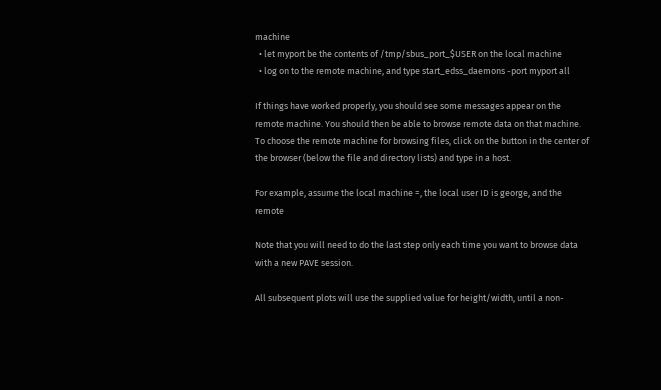machine
  • let myport be the contents of /tmp/sbus_port_$USER on the local machine
  • log on to the remote machine, and type start_edss_daemons -port myport all

If things have worked properly, you should see some messages appear on the remote machine. You should then be able to browse remote data on that machine. To choose the remote machine for browsing files, click on the button in the center of the browser (below the file and directory lists) and type in a host.

For example, assume the local machine =, the local user ID is george, and the remote

Note that you will need to do the last step only each time you want to browse data with a new PAVE session.

All subsequent plots will use the supplied value for height/width, until a non-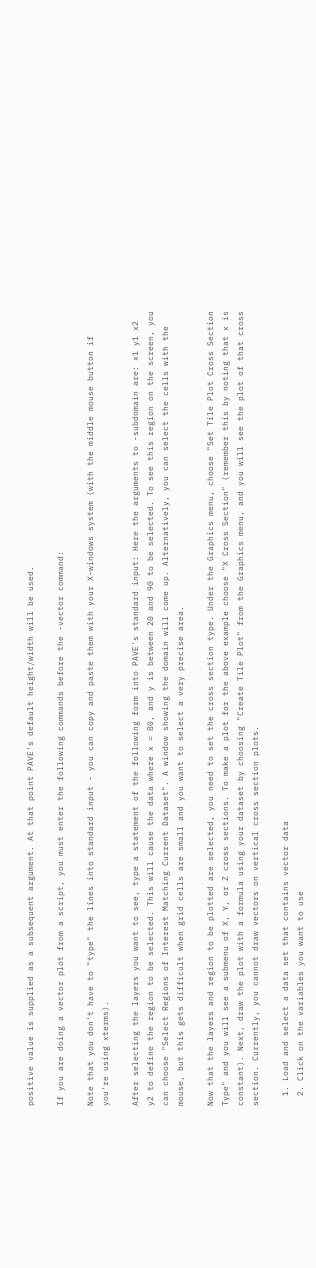positive value is supplied as a subsequent argument. At that point PAVE's default height/width will be used.

If you are doing a vector plot from a script, you must enter the following commands before the -vector command:

Note that you don't have to "type" the lines into standard input - you can copy and paste them with your X-windows system (with the middle mouse button if you're using xterms).

After selecting the layers you want to see, type a statement of the following form into PAVE's standard input: Here the arguments to -subdomain are: x1 y1 x2 y2 to define the region to be selected. This will cause the data where x = 80, and y is between 20 and 90 to be selected. To see this region on the screen, you can choose "Select Regions of Interest Matching Current Dataset". A window showing the domain will come up. Alternatively, you can select the cells with the mouse, but this gets difficult when grid cells are small and you want to select a very precise area.

Now that the layers and region to be plotted are selected, you need to set the cross section type. Under the Graphics menu, choose "Set Tile Plot Cross Section Type" and you will see a submenu of X, Y, or Z cross sections. To make a plot for the above example choose "X Cross Section" (remember this by noting that x is constant). Next, draw the plot with a formula using your dataset by choosing "Create Tile Plot" from the Graphics menu, and you will see the plot of that cross section. Currently, you cannot draw vectors on vertical cross section plots.

  1. Load and select a data set that contains vector data
  2. Click on the variables you want to use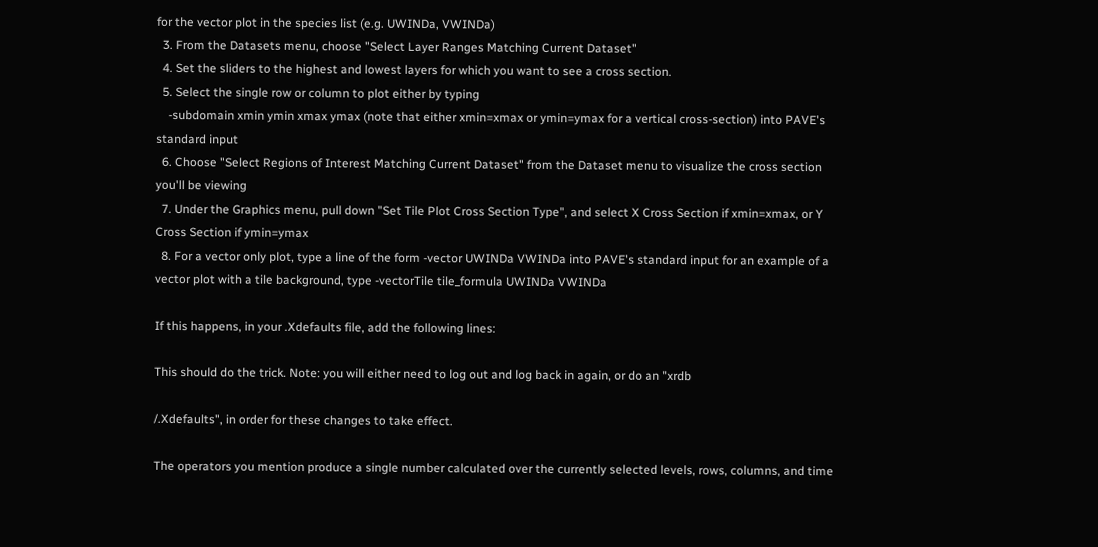for the vector plot in the species list (e.g. UWINDa, VWINDa)
  3. From the Datasets menu, choose "Select Layer Ranges Matching Current Dataset"
  4. Set the sliders to the highest and lowest layers for which you want to see a cross section.
  5. Select the single row or column to plot either by typing
    -subdomain xmin ymin xmax ymax (note that either xmin=xmax or ymin=ymax for a vertical cross-section) into PAVE's standard input
  6. Choose "Select Regions of Interest Matching Current Dataset" from the Dataset menu to visualize the cross section you'll be viewing
  7. Under the Graphics menu, pull down "Set Tile Plot Cross Section Type", and select X Cross Section if xmin=xmax, or Y Cross Section if ymin=ymax
  8. For a vector only plot, type a line of the form -vector UWINDa VWINDa into PAVE's standard input for an example of a vector plot with a tile background, type -vectorTile tile_formula UWINDa VWINDa

If this happens, in your .Xdefaults file, add the following lines:

This should do the trick. Note: you will either need to log out and log back in again, or do an "xrdb

/.Xdefaults", in order for these changes to take effect.

The operators you mention produce a single number calculated over the currently selected levels, rows, columns, and time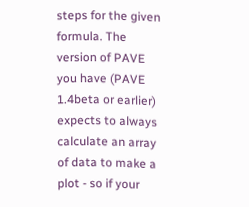steps for the given formula. The version of PAVE you have (PAVE 1.4beta or earlier) expects to always calculate an array of data to make a plot - so if your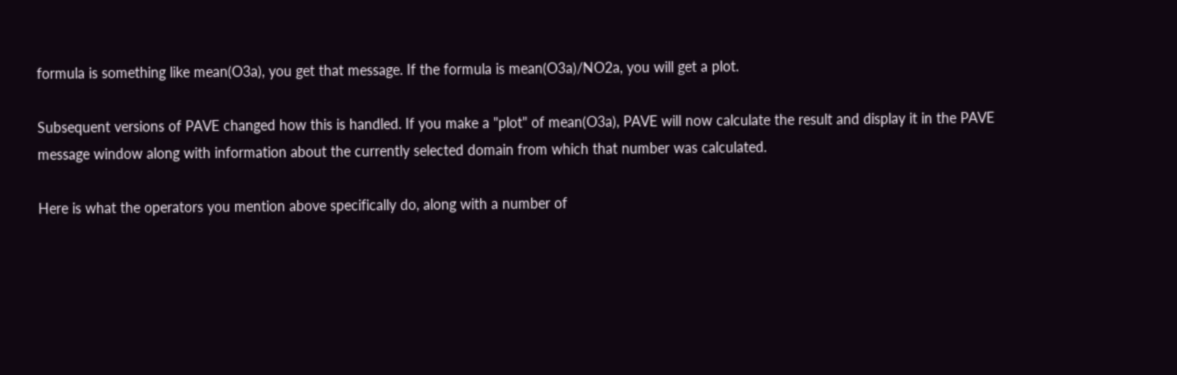formula is something like mean(O3a), you get that message. If the formula is mean(O3a)/NO2a, you will get a plot.

Subsequent versions of PAVE changed how this is handled. If you make a "plot" of mean(O3a), PAVE will now calculate the result and display it in the PAVE message window along with information about the currently selected domain from which that number was calculated.

Here is what the operators you mention above specifically do, along with a number of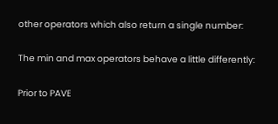other operators which also return a single number:

The min and max operators behave a little differently:

Prior to PAVE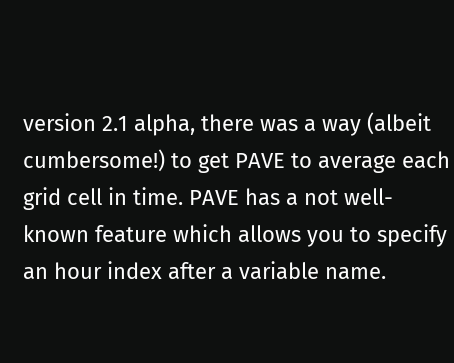version 2.1 alpha, there was a way (albeit cumbersome!) to get PAVE to average each grid cell in time. PAVE has a not well-known feature which allows you to specify an hour index after a variable name.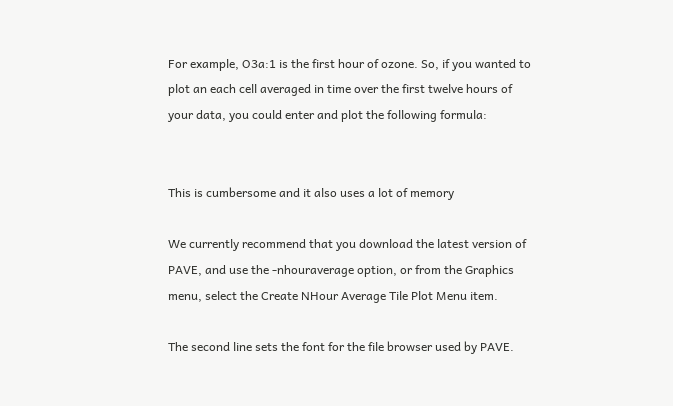For example, O3a:1 is the first hour of ozone. So, if you wanted to plot an each cell averaged in time over the first twelve hours of your data, you could enter and plot the following formula:


This is cumbersome and it also uses a lot of memory

We currently recommend that you download the latest version of PAVE, and use the -nhouraverage option, or from the Graphics menu, select the Create NHour Average Tile Plot Menu item.

The second line sets the font for the file browser used by PAVE.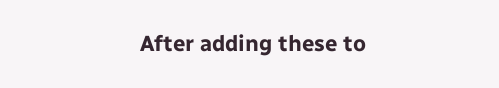After adding these to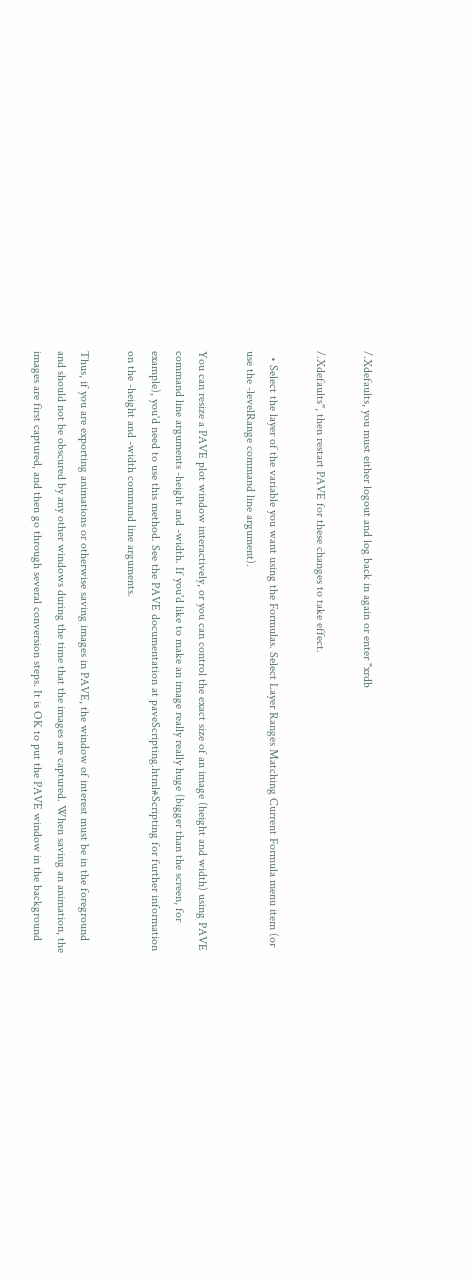/.Xdefaults, you must either logout and log back in again or enter "xrdb

/.Xdefaults", then restart PAVE for these changes to take effect.

  • Select the layer of the variable you want using the Formulas. Select Layer Ranges Matching Current Formula menu item (or use the -levelRange command line argument).

You can resize a PAVE plot window interactively, or you can control the exact size of an image (height and width) using PAVE command line arguments -height and -width. If you'd like to make an image really really huge (bigger than the screen, for example), you'd need to use this method. See the PAVE documentation at paveScripting.html#Scripting for further information on the -height and -width command line arguments.

Thus, if you are exporting animations or otherwise saving images in PAVE, the window of interest must be in the foreground and should not be obscured by any other windows during the time that the images are captured. When saving an animation, the images are first captured, and then go through several conversion steps. It is OK to put the PAVE window in the background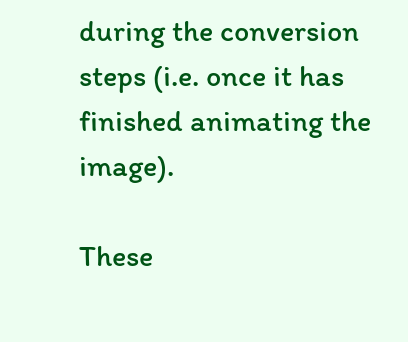during the conversion steps (i.e. once it has finished animating the image).

These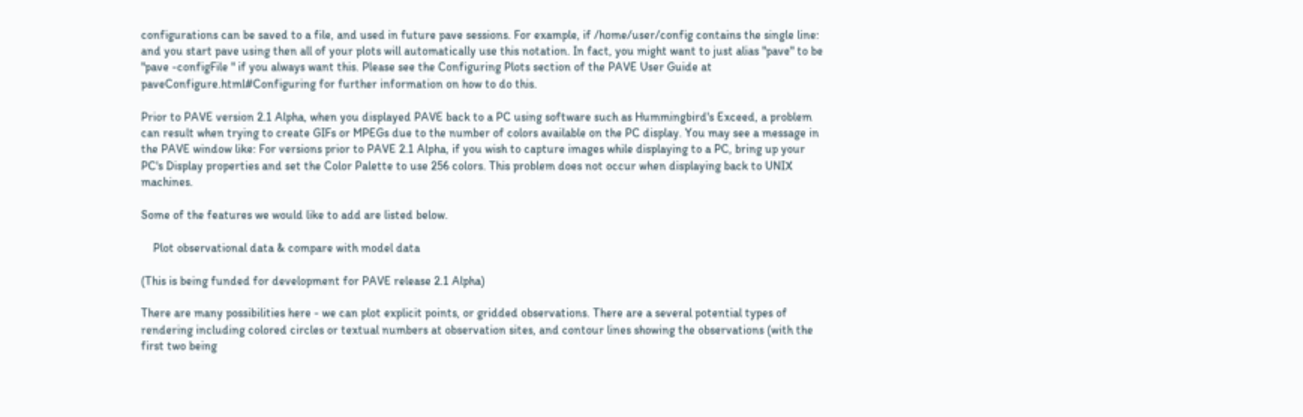configurations can be saved to a file, and used in future pave sessions. For example, if /home/user/config contains the single line: and you start pave using then all of your plots will automatically use this notation. In fact, you might want to just alias "pave" to be "pave -configFile " if you always want this. Please see the Configuring Plots section of the PAVE User Guide at paveConfigure.html#Configuring for further information on how to do this.

Prior to PAVE version 2.1 Alpha, when you displayed PAVE back to a PC using software such as Hummingbird's Exceed, a problem can result when trying to create GIFs or MPEGs due to the number of colors available on the PC display. You may see a message in the PAVE window like: For versions prior to PAVE 2.1 Alpha, if you wish to capture images while displaying to a PC, bring up your PC's Display properties and set the Color Palette to use 256 colors. This problem does not occur when displaying back to UNIX machines.

Some of the features we would like to add are listed below.

    Plot observational data & compare with model data

(This is being funded for development for PAVE release 2.1 Alpha)

There are many possibilities here - we can plot explicit points, or gridded observations. There are a several potential types of rendering including colored circles or textual numbers at observation sites, and contour lines showing the observations (with the first two being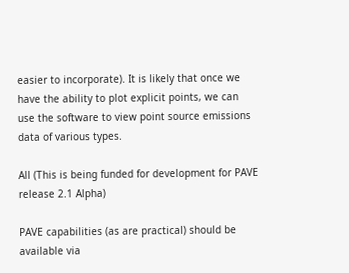easier to incorporate). It is likely that once we have the ability to plot explicit points, we can use the software to view point source emissions data of various types.

All (This is being funded for development for PAVE release 2.1 Alpha)

PAVE capabilities (as are practical) should be available via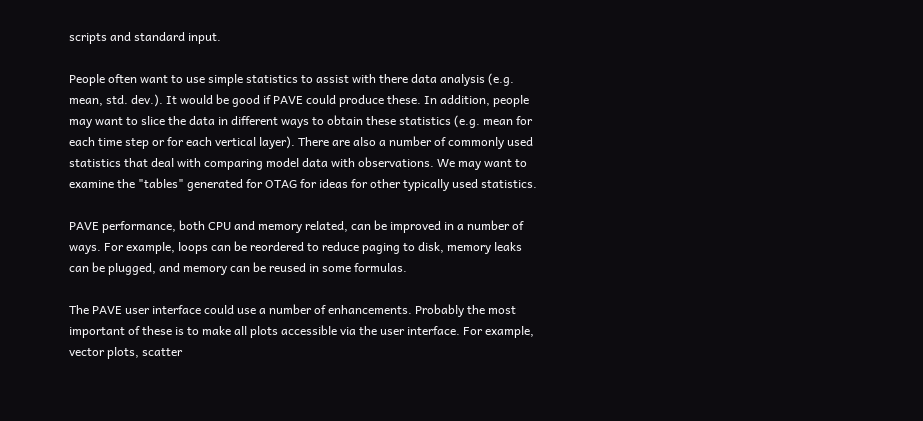scripts and standard input.

People often want to use simple statistics to assist with there data analysis (e.g. mean, std. dev.). It would be good if PAVE could produce these. In addition, people may want to slice the data in different ways to obtain these statistics (e.g. mean for each time step or for each vertical layer). There are also a number of commonly used statistics that deal with comparing model data with observations. We may want to examine the "tables" generated for OTAG for ideas for other typically used statistics.

PAVE performance, both CPU and memory related, can be improved in a number of ways. For example, loops can be reordered to reduce paging to disk, memory leaks can be plugged, and memory can be reused in some formulas.

The PAVE user interface could use a number of enhancements. Probably the most important of these is to make all plots accessible via the user interface. For example, vector plots, scatter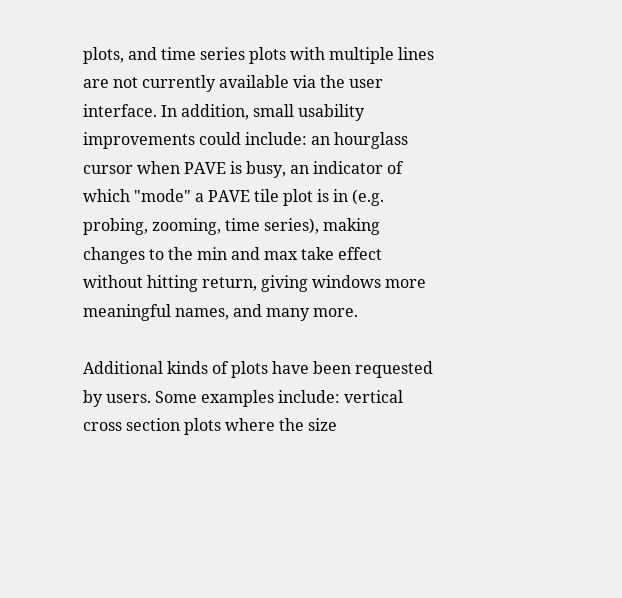plots, and time series plots with multiple lines are not currently available via the user interface. In addition, small usability improvements could include: an hourglass cursor when PAVE is busy, an indicator of which "mode" a PAVE tile plot is in (e.g. probing, zooming, time series), making changes to the min and max take effect without hitting return, giving windows more meaningful names, and many more.

Additional kinds of plots have been requested by users. Some examples include: vertical cross section plots where the size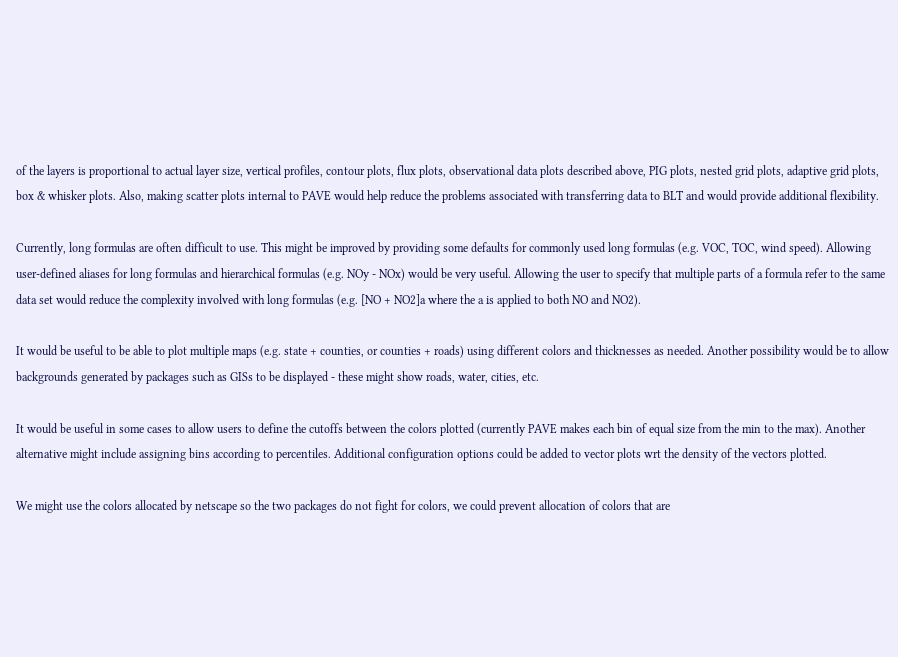of the layers is proportional to actual layer size, vertical profiles, contour plots, flux plots, observational data plots described above, PIG plots, nested grid plots, adaptive grid plots, box & whisker plots. Also, making scatter plots internal to PAVE would help reduce the problems associated with transferring data to BLT and would provide additional flexibility.

Currently, long formulas are often difficult to use. This might be improved by providing some defaults for commonly used long formulas (e.g. VOC, TOC, wind speed). Allowing user-defined aliases for long formulas and hierarchical formulas (e.g. NOy - NOx) would be very useful. Allowing the user to specify that multiple parts of a formula refer to the same data set would reduce the complexity involved with long formulas (e.g. [NO + NO2]a where the a is applied to both NO and NO2).

It would be useful to be able to plot multiple maps (e.g. state + counties, or counties + roads) using different colors and thicknesses as needed. Another possibility would be to allow backgrounds generated by packages such as GISs to be displayed - these might show roads, water, cities, etc.

It would be useful in some cases to allow users to define the cutoffs between the colors plotted (currently PAVE makes each bin of equal size from the min to the max). Another alternative might include assigning bins according to percentiles. Additional configuration options could be added to vector plots wrt the density of the vectors plotted.

We might use the colors allocated by netscape so the two packages do not fight for colors, we could prevent allocation of colors that are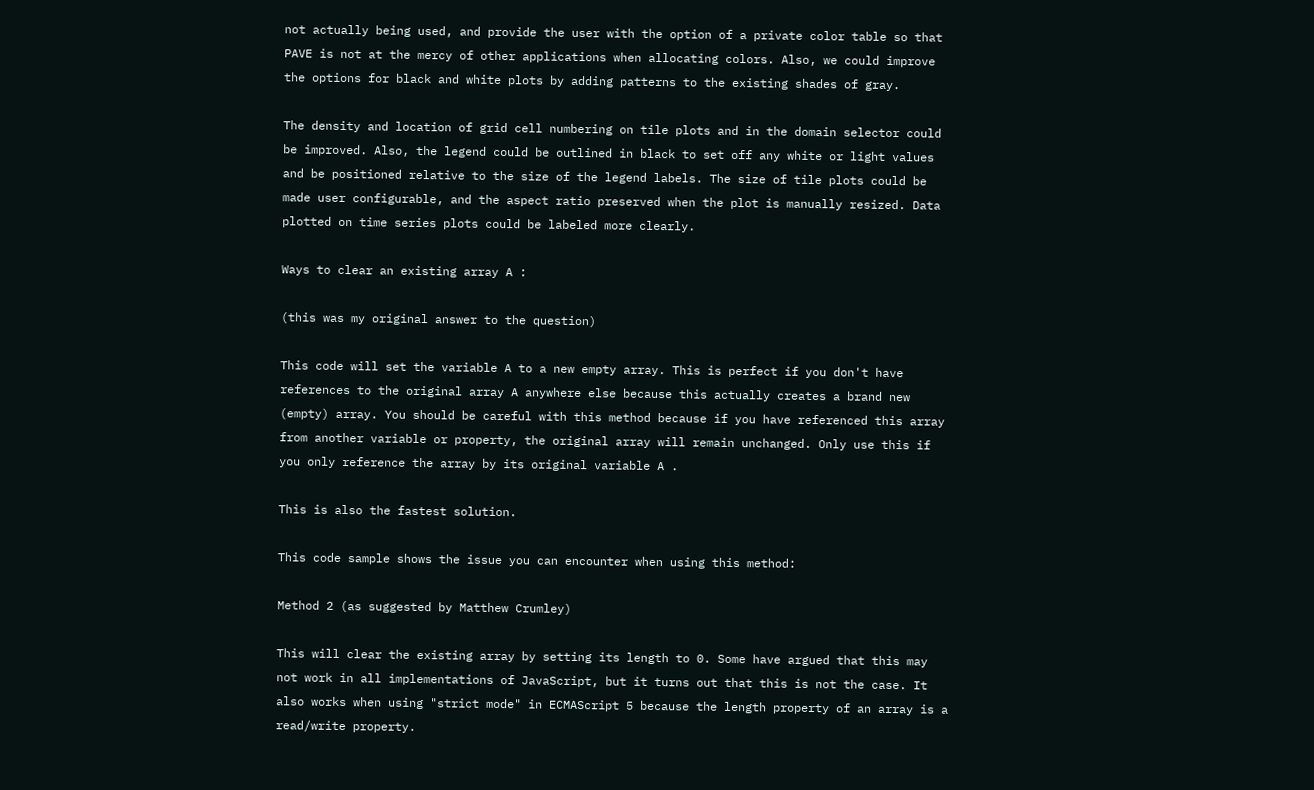not actually being used, and provide the user with the option of a private color table so that PAVE is not at the mercy of other applications when allocating colors. Also, we could improve the options for black and white plots by adding patterns to the existing shades of gray.

The density and location of grid cell numbering on tile plots and in the domain selector could be improved. Also, the legend could be outlined in black to set off any white or light values and be positioned relative to the size of the legend labels. The size of tile plots could be made user configurable, and the aspect ratio preserved when the plot is manually resized. Data plotted on time series plots could be labeled more clearly.

Ways to clear an existing array A :

(this was my original answer to the question)

This code will set the variable A to a new empty array. This is perfect if you don't have references to the original array A anywhere else because this actually creates a brand new (empty) array. You should be careful with this method because if you have referenced this array from another variable or property, the original array will remain unchanged. Only use this if you only reference the array by its original variable A .

This is also the fastest solution.

This code sample shows the issue you can encounter when using this method:

Method 2 (as suggested by Matthew Crumley)

This will clear the existing array by setting its length to 0. Some have argued that this may not work in all implementations of JavaScript, but it turns out that this is not the case. It also works when using "strict mode" in ECMAScript 5 because the length property of an array is a read/write property.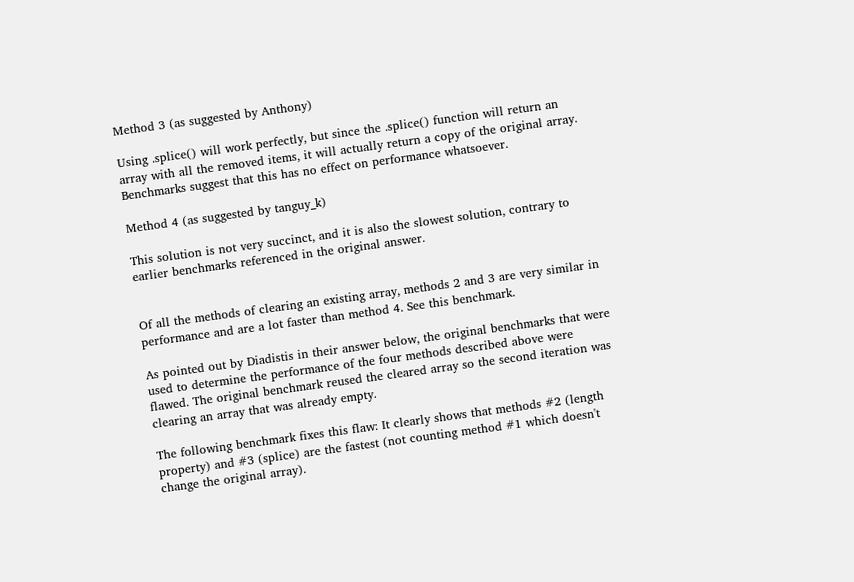Method 3 (as suggested by Anthony)

Using .splice() will work perfectly, but since the .splice() function will return an array with all the removed items, it will actually return a copy of the original array. Benchmarks suggest that this has no effect on performance whatsoever.

Method 4 (as suggested by tanguy_k)

This solution is not very succinct, and it is also the slowest solution, contrary to earlier benchmarks referenced in the original answer.


Of all the methods of clearing an existing array, methods 2 and 3 are very similar in performance and are a lot faster than method 4. See this benchmark.

As pointed out by Diadistis in their answer below, the original benchmarks that were used to determine the performance of the four methods described above were flawed. The original benchmark reused the cleared array so the second iteration was clearing an array that was already empty.

The following benchmark fixes this flaw: It clearly shows that methods #2 (length property) and #3 (splice) are the fastest (not counting method #1 which doesn't change the original array).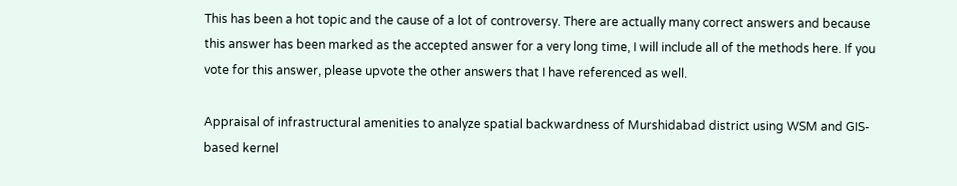This has been a hot topic and the cause of a lot of controversy. There are actually many correct answers and because this answer has been marked as the accepted answer for a very long time, I will include all of the methods here. If you vote for this answer, please upvote the other answers that I have referenced as well.

Appraisal of infrastructural amenities to analyze spatial backwardness of Murshidabad district using WSM and GIS-based kernel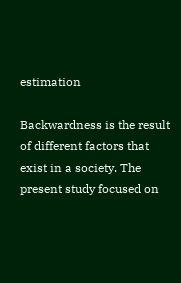estimation

Backwardness is the result of different factors that exist in a society. The present study focused on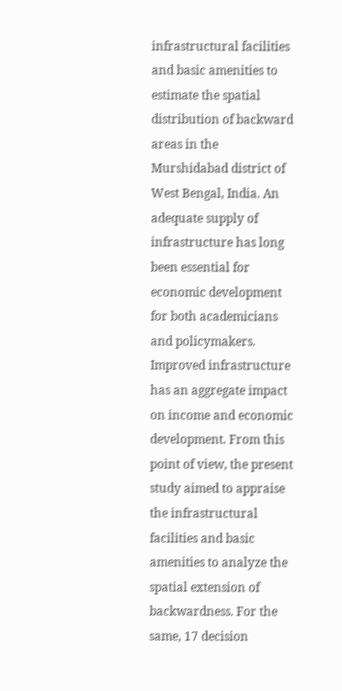infrastructural facilities and basic amenities to estimate the spatial distribution of backward areas in the Murshidabad district of West Bengal, India. An adequate supply of infrastructure has long been essential for economic development for both academicians and policymakers. Improved infrastructure has an aggregate impact on income and economic development. From this point of view, the present study aimed to appraise the infrastructural facilities and basic amenities to analyze the spatial extension of backwardness. For the same, 17 decision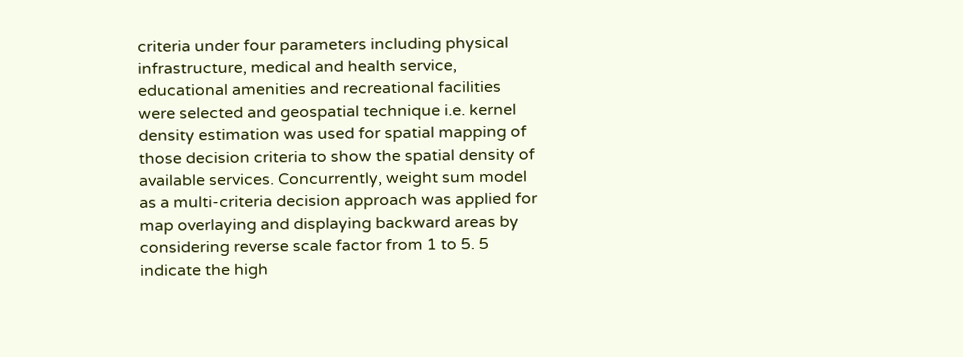criteria under four parameters including physical infrastructure, medical and health service, educational amenities and recreational facilities were selected and geospatial technique i.e. kernel density estimation was used for spatial mapping of those decision criteria to show the spatial density of available services. Concurrently, weight sum model as a multi-criteria decision approach was applied for map overlaying and displaying backward areas by considering reverse scale factor from 1 to 5. 5 indicate the high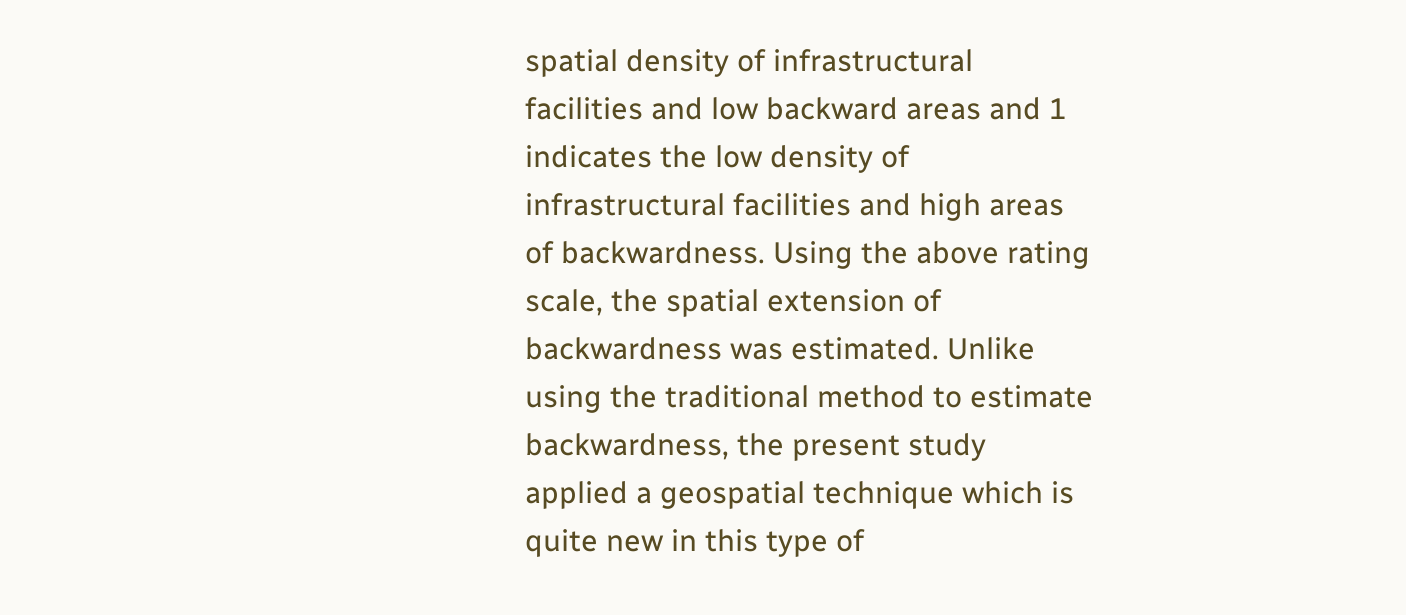spatial density of infrastructural facilities and low backward areas and 1 indicates the low density of infrastructural facilities and high areas of backwardness. Using the above rating scale, the spatial extension of backwardness was estimated. Unlike using the traditional method to estimate backwardness, the present study applied a geospatial technique which is quite new in this type of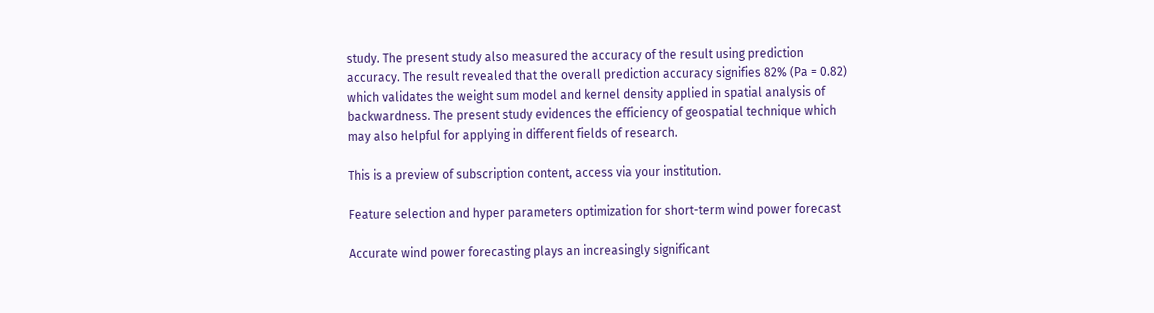study. The present study also measured the accuracy of the result using prediction accuracy. The result revealed that the overall prediction accuracy signifies 82% (Pa = 0.82) which validates the weight sum model and kernel density applied in spatial analysis of backwardness. The present study evidences the efficiency of geospatial technique which may also helpful for applying in different fields of research.

This is a preview of subscription content, access via your institution.

Feature selection and hyper parameters optimization for short-term wind power forecast

Accurate wind power forecasting plays an increasingly significant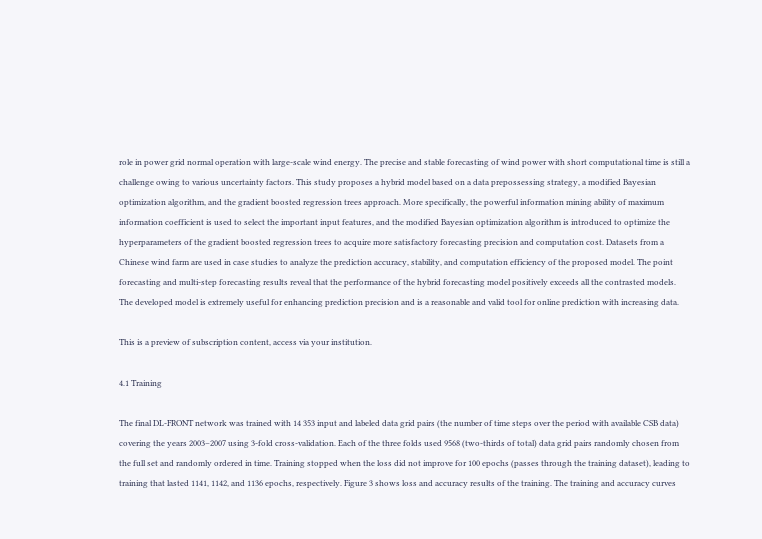role in power grid normal operation with large-scale wind energy. The precise and stable forecasting of wind power with short computational time is still a challenge owing to various uncertainty factors. This study proposes a hybrid model based on a data prepossessing strategy, a modified Bayesian optimization algorithm, and the gradient boosted regression trees approach. More specifically, the powerful information mining ability of maximum information coefficient is used to select the important input features, and the modified Bayesian optimization algorithm is introduced to optimize the hyperparameters of the gradient boosted regression trees to acquire more satisfactory forecasting precision and computation cost. Datasets from a Chinese wind farm are used in case studies to analyze the prediction accuracy, stability, and computation efficiency of the proposed model. The point forecasting and multi-step forecasting results reveal that the performance of the hybrid forecasting model positively exceeds all the contrasted models. The developed model is extremely useful for enhancing prediction precision and is a reasonable and valid tool for online prediction with increasing data.

This is a preview of subscription content, access via your institution.

4.1 Training

The final DL-FRONT network was trained with 14 353 input and labeled data grid pairs (the number of time steps over the period with available CSB data) covering the years 2003–2007 using 3-fold cross-validation. Each of the three folds used 9568 (two-thirds of total) data grid pairs randomly chosen from the full set and randomly ordered in time. Training stopped when the loss did not improve for 100 epochs (passes through the training dataset), leading to training that lasted 1141, 1142, and 1136 epochs, respectively. Figure 3 shows loss and accuracy results of the training. The training and accuracy curves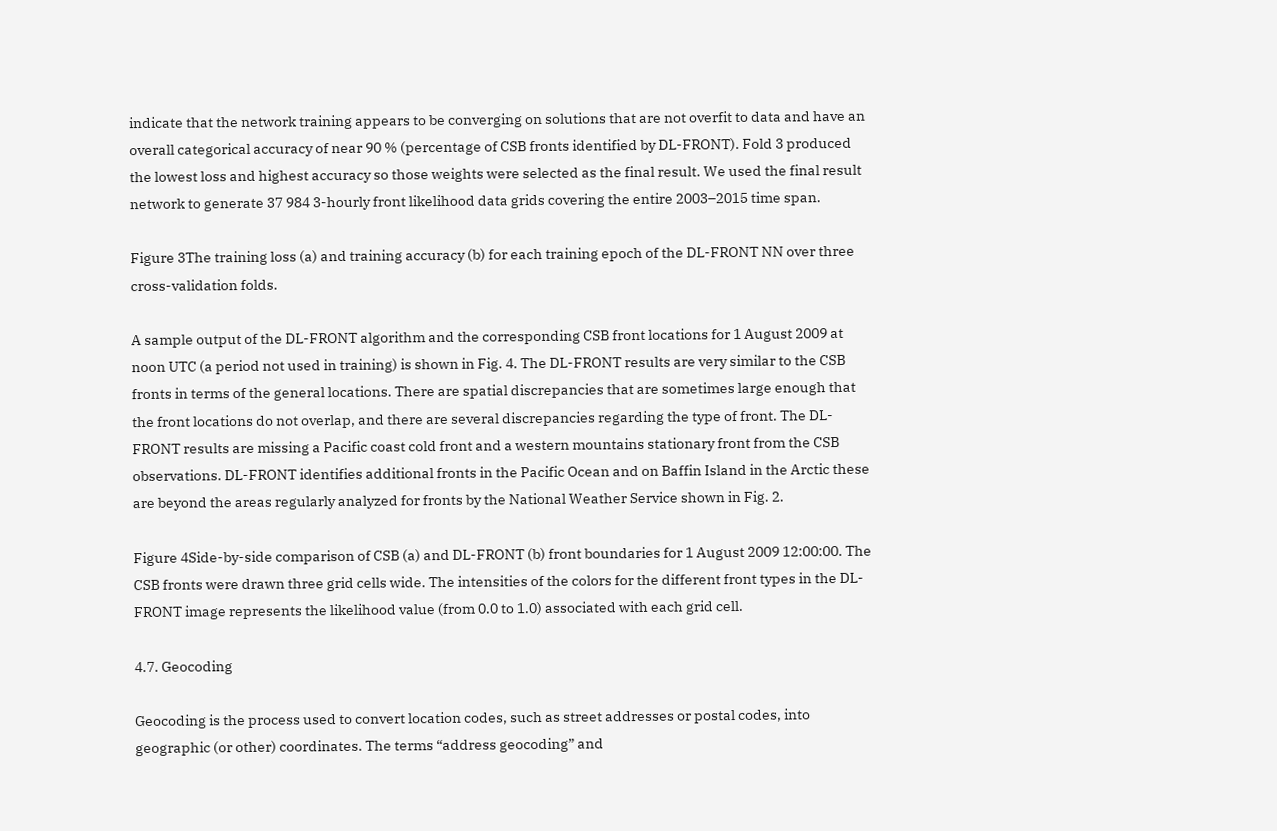indicate that the network training appears to be converging on solutions that are not overfit to data and have an overall categorical accuracy of near 90 % (percentage of CSB fronts identified by DL-FRONT). Fold 3 produced the lowest loss and highest accuracy so those weights were selected as the final result. We used the final result network to generate 37 984 3-hourly front likelihood data grids covering the entire 2003–2015 time span.

Figure 3The training loss (a) and training accuracy (b) for each training epoch of the DL-FRONT NN over three cross-validation folds.

A sample output of the DL-FRONT algorithm and the corresponding CSB front locations for 1 August 2009 at noon UTC (a period not used in training) is shown in Fig. 4. The DL-FRONT results are very similar to the CSB fronts in terms of the general locations. There are spatial discrepancies that are sometimes large enough that the front locations do not overlap, and there are several discrepancies regarding the type of front. The DL-FRONT results are missing a Pacific coast cold front and a western mountains stationary front from the CSB observations. DL-FRONT identifies additional fronts in the Pacific Ocean and on Baffin Island in the Arctic these are beyond the areas regularly analyzed for fronts by the National Weather Service shown in Fig. 2.

Figure 4Side-by-side comparison of CSB (a) and DL-FRONT (b) front boundaries for 1 August 2009 12:00:00. The CSB fronts were drawn three grid cells wide. The intensities of the colors for the different front types in the DL-FRONT image represents the likelihood value (from 0.0 to 1.0) associated with each grid cell.

4.7. Geocoding

Geocoding is the process used to convert location codes, such as street addresses or postal codes, into geographic (or other) coordinates. The terms “address geocoding” and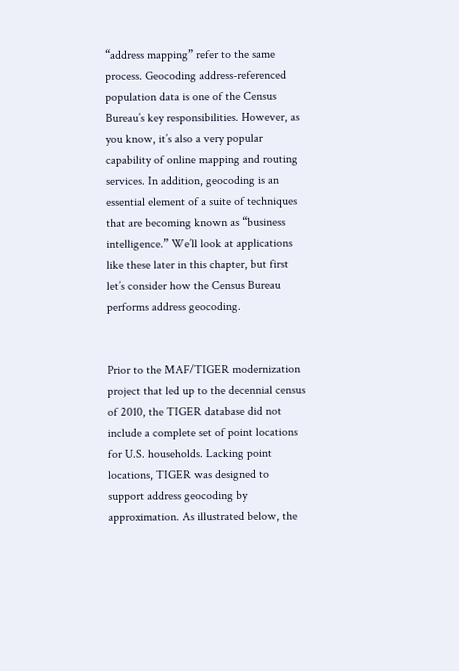“address mapping” refer to the same process. Geocoding address-referenced population data is one of the Census Bureau’s key responsibilities. However, as you know, it’s also a very popular capability of online mapping and routing services. In addition, geocoding is an essential element of a suite of techniques that are becoming known as “business intelligence.” We’ll look at applications like these later in this chapter, but first let’s consider how the Census Bureau performs address geocoding.


Prior to the MAF/TIGER modernization project that led up to the decennial census of 2010, the TIGER database did not include a complete set of point locations for U.S. households. Lacking point locations, TIGER was designed to support address geocoding by approximation. As illustrated below, the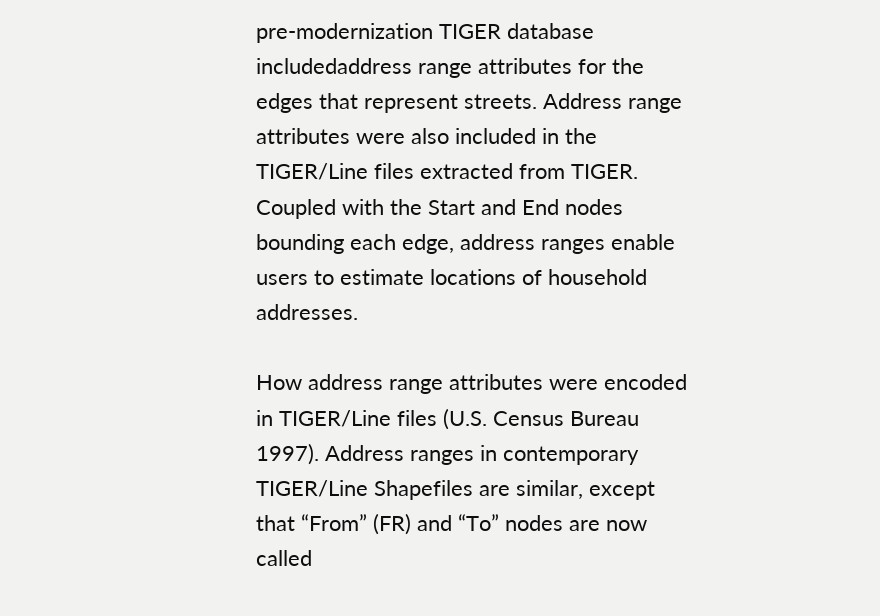pre-modernization TIGER database includedaddress range attributes for the edges that represent streets. Address range attributes were also included in the TIGER/Line files extracted from TIGER. Coupled with the Start and End nodes bounding each edge, address ranges enable users to estimate locations of household addresses.

How address range attributes were encoded in TIGER/Line files (U.S. Census Bureau 1997). Address ranges in contemporary TIGER/Line Shapefiles are similar, except that “From” (FR) and “To” nodes are now called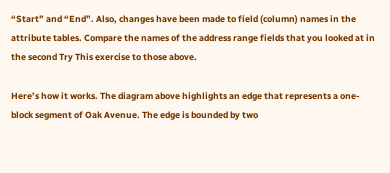“Start” and “End”. Also, changes have been made to field (column) names in the attribute tables. Compare the names of the address range fields that you looked at in the second Try This exercise to those above.

Here’s how it works. The diagram above highlights an edge that represents a one-block segment of Oak Avenue. The edge is bounded by two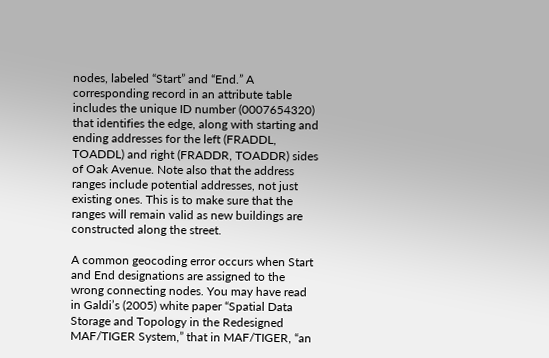nodes, labeled “Start” and “End.” A corresponding record in an attribute table includes the unique ID number (0007654320) that identifies the edge, along with starting and ending addresses for the left (FRADDL, TOADDL) and right (FRADDR, TOADDR) sides of Oak Avenue. Note also that the address ranges include potential addresses, not just existing ones. This is to make sure that the ranges will remain valid as new buildings are constructed along the street.

A common geocoding error occurs when Start and End designations are assigned to the wrong connecting nodes. You may have read in Galdi’s (2005) white paper “Spatial Data Storage and Topology in the Redesigned MAF/TIGER System,” that in MAF/TIGER, “an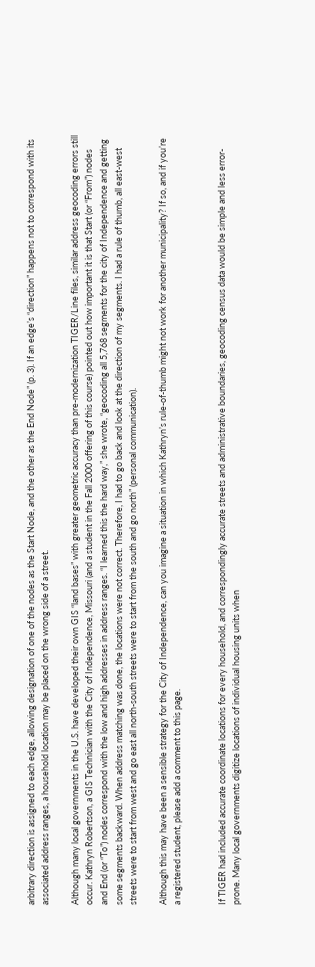arbitrary direction is assigned to each edge, allowing designation of one of the nodes as the Start Node, and the other as the End Node” (p. 3). If an edge’s “direction” happens not to correspond with its associated address ranges, a household location may be placed on the wrong side of a street.

Although many local governments in the U.S. have developed their own GIS “land bases” with greater geometric accuracy than pre-modernization TIGER/Line files, similar address geocoding errors still occur. Kathryn Robertson, a GIS Technician with the City of Independence, Missouri (and a student in the Fall 2000 offering of this course) pointed out how important it is that Start (or “From”) nodes and End (or “To”) nodes correspond with the low and high addresses in address ranges. “I learned this the hard way,” she wrote, “geocoding all 5,768 segments for the city of Independence and getting some segments backward. When address matching was done, the locations were not correct. Therefore, I had to go back and look at the direction of my segments. I had a rule of thumb, all east-west streets were to start from west and go east all north-south streets were to start from the south and go north” (personal communication).

Although this may have been a sensible strategy for the City of Independence, can you imagine a situation in which Kathryn’s rule-of-thumb might not work for another municipality? If so, and if you’re a registered student, please add a comment to this page.


If TIGER had included accurate coordinate locations for every household, and correspondingly accurate streets and administrative boundaries, geocoding census data would be simple and less error-prone. Many local governments digitize locations of individual housing units when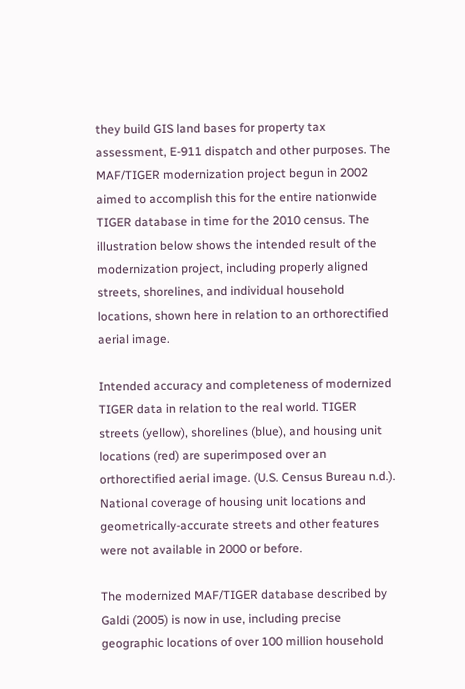they build GIS land bases for property tax assessment, E-911 dispatch and other purposes. The MAF/TIGER modernization project begun in 2002 aimed to accomplish this for the entire nationwide TIGER database in time for the 2010 census. The illustration below shows the intended result of the modernization project, including properly aligned streets, shorelines, and individual household locations, shown here in relation to an orthorectified aerial image.

Intended accuracy and completeness of modernized TIGER data in relation to the real world. TIGER streets (yellow), shorelines (blue), and housing unit locations (red) are superimposed over an orthorectified aerial image. (U.S. Census Bureau n.d.). National coverage of housing unit locations and geometrically-accurate streets and other features were not available in 2000 or before.

The modernized MAF/TIGER database described by Galdi (2005) is now in use, including precise geographic locations of over 100 million household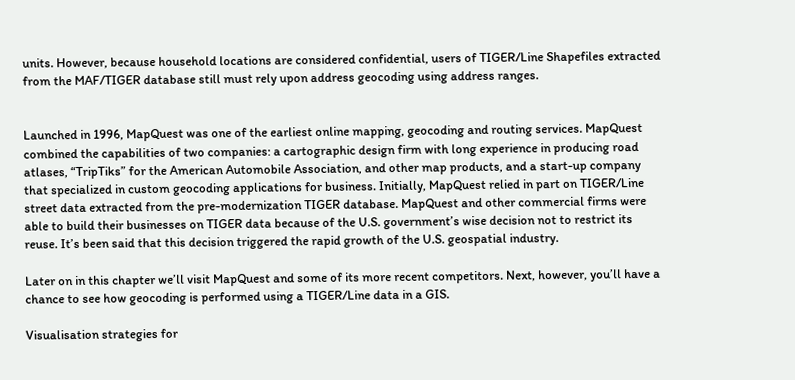units. However, because household locations are considered confidential, users of TIGER/Line Shapefiles extracted from the MAF/TIGER database still must rely upon address geocoding using address ranges.


Launched in 1996, MapQuest was one of the earliest online mapping, geocoding and routing services. MapQuest combined the capabilities of two companies: a cartographic design firm with long experience in producing road atlases, “TripTiks” for the American Automobile Association, and other map products, and a start-up company that specialized in custom geocoding applications for business. Initially, MapQuest relied in part on TIGER/Line street data extracted from the pre-modernization TIGER database. MapQuest and other commercial firms were able to build their businesses on TIGER data because of the U.S. government’s wise decision not to restrict its reuse. It’s been said that this decision triggered the rapid growth of the U.S. geospatial industry.

Later on in this chapter we’ll visit MapQuest and some of its more recent competitors. Next, however, you’ll have a chance to see how geocoding is performed using a TIGER/Line data in a GIS.

Visualisation strategies for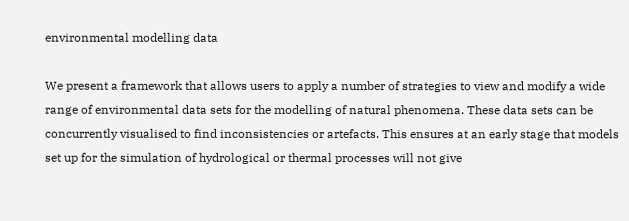environmental modelling data

We present a framework that allows users to apply a number of strategies to view and modify a wide range of environmental data sets for the modelling of natural phenomena. These data sets can be concurrently visualised to find inconsistencies or artefacts. This ensures at an early stage that models set up for the simulation of hydrological or thermal processes will not give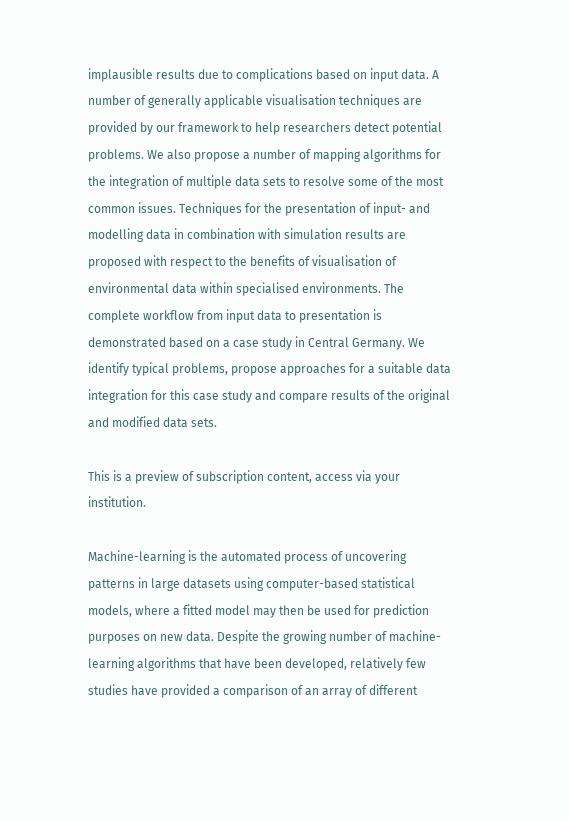implausible results due to complications based on input data. A number of generally applicable visualisation techniques are provided by our framework to help researchers detect potential problems. We also propose a number of mapping algorithms for the integration of multiple data sets to resolve some of the most common issues. Techniques for the presentation of input- and modelling data in combination with simulation results are proposed with respect to the benefits of visualisation of environmental data within specialised environments. The complete workflow from input data to presentation is demonstrated based on a case study in Central Germany. We identify typical problems, propose approaches for a suitable data integration for this case study and compare results of the original and modified data sets.

This is a preview of subscription content, access via your institution.

Machine-learning is the automated process of uncovering patterns in large datasets using computer-based statistical models, where a fitted model may then be used for prediction purposes on new data. Despite the growing number of machine-learning algorithms that have been developed, relatively few studies have provided a comparison of an array of different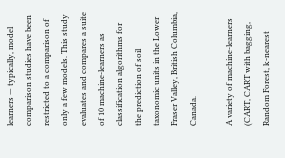learners — typically, model comparison studies have been restricted to a comparison of only a few models. This study evaluates and compares a suite of 10 machine-learners as classification algorithms for the prediction of soil taxonomic units in the Lower Fraser Valley, British Columbia, Canada.

A variety of machine-learners (CART, CART with bagging, Random Forest, k-nearest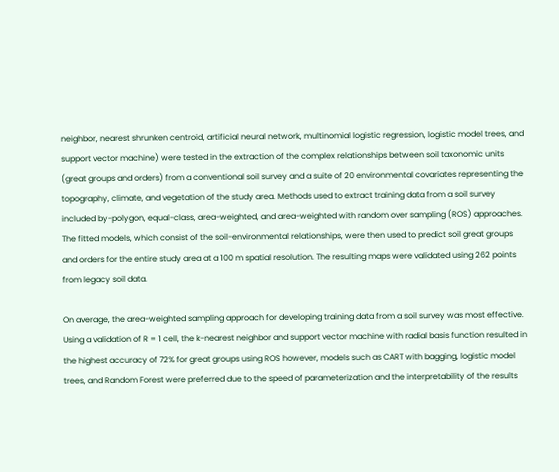neighbor, nearest shrunken centroid, artificial neural network, multinomial logistic regression, logistic model trees, and support vector machine) were tested in the extraction of the complex relationships between soil taxonomic units (great groups and orders) from a conventional soil survey and a suite of 20 environmental covariates representing the topography, climate, and vegetation of the study area. Methods used to extract training data from a soil survey included by-polygon, equal-class, area-weighted, and area-weighted with random over sampling (ROS) approaches. The fitted models, which consist of the soil-environmental relationships, were then used to predict soil great groups and orders for the entire study area at a 100 m spatial resolution. The resulting maps were validated using 262 points from legacy soil data.

On average, the area-weighted sampling approach for developing training data from a soil survey was most effective. Using a validation of R = 1 cell, the k-nearest neighbor and support vector machine with radial basis function resulted in the highest accuracy of 72% for great groups using ROS however, models such as CART with bagging, logistic model trees, and Random Forest were preferred due to the speed of parameterization and the interpretability of the results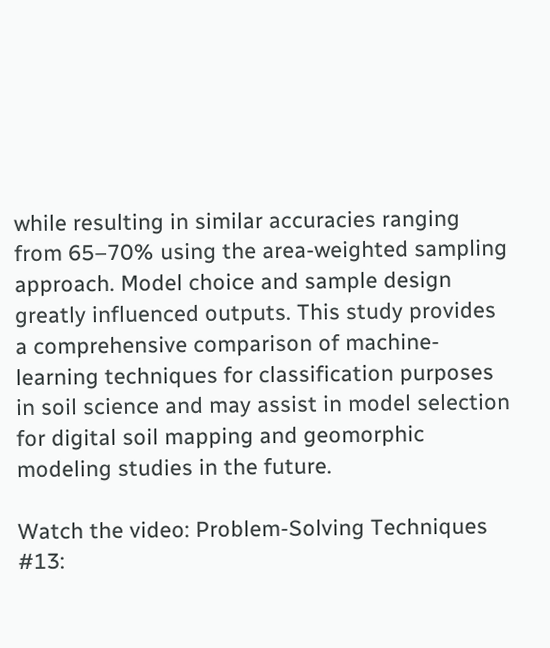while resulting in similar accuracies ranging from 65–70% using the area-weighted sampling approach. Model choice and sample design greatly influenced outputs. This study provides a comprehensive comparison of machine-learning techniques for classification purposes in soil science and may assist in model selection for digital soil mapping and geomorphic modeling studies in the future.

Watch the video: Problem-Solving Techniques #13: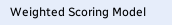Weighted Scoring Model